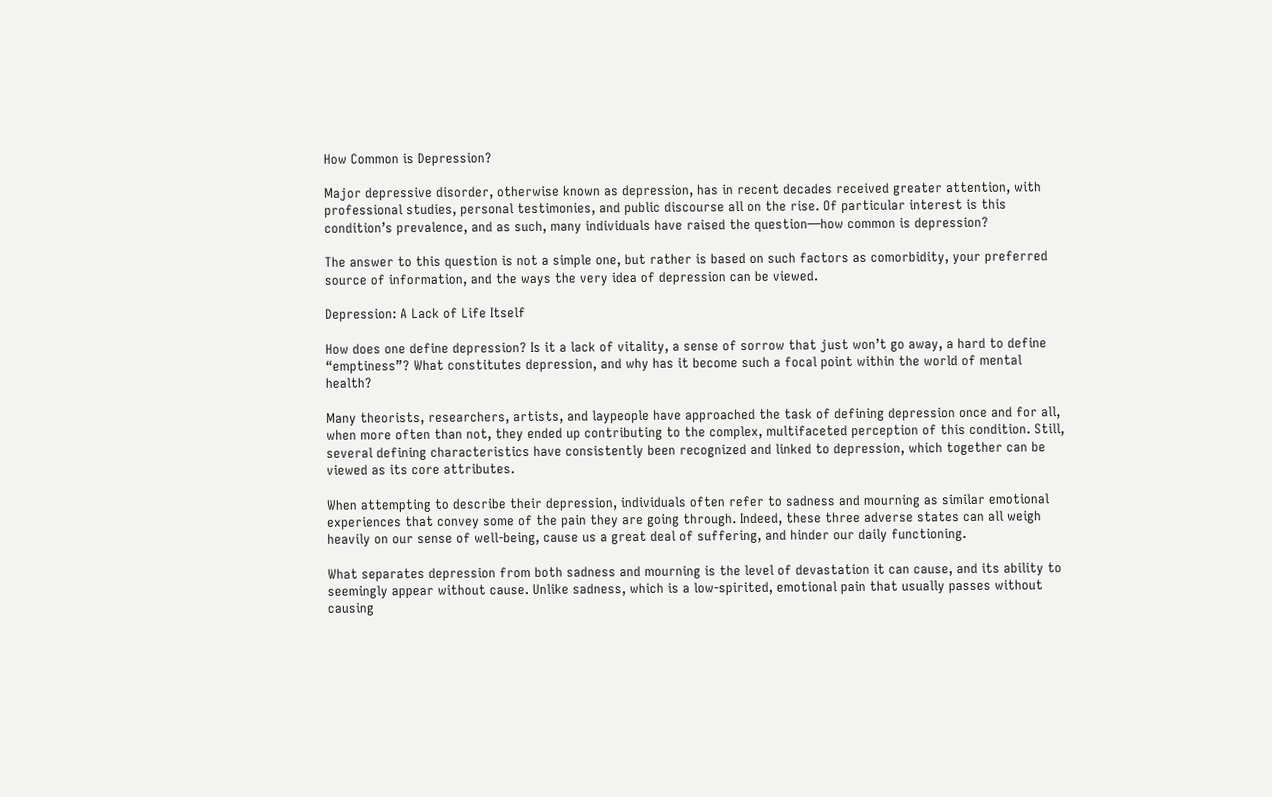How Common is Depression?

Major depressive disorder, otherwise known as depression, has in recent decades received greater attention, with professional studies, personal testimonies, and public discourse all on the rise. Of particular interest is this condition’s prevalence, and as such, many individuals have raised the question—how common is depression?

The answer to this question is not a simple one, but rather is based on such factors as comorbidity, your preferred source of information, and the ways the very idea of depression can be viewed.

Depression: A Lack of Life Itself

How does one define depression? Is it a lack of vitality, a sense of sorrow that just won’t go away, a hard to define “emptiness”? What constitutes depression, and why has it become such a focal point within the world of mental health?

Many theorists, researchers, artists, and laypeople have approached the task of defining depression once and for all, when more often than not, they ended up contributing to the complex, multifaceted perception of this condition. Still, several defining characteristics have consistently been recognized and linked to depression, which together can be viewed as its core attributes.

When attempting to describe their depression, individuals often refer to sadness and mourning as similar emotional experiences that convey some of the pain they are going through. Indeed, these three adverse states can all weigh heavily on our sense of well-being, cause us a great deal of suffering, and hinder our daily functioning.

What separates depression from both sadness and mourning is the level of devastation it can cause, and its ability to seemingly appear without cause. Unlike sadness, which is a low-spirited, emotional pain that usually passes without causing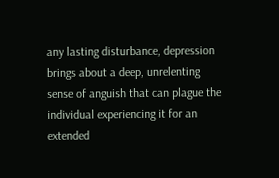any lasting disturbance, depression brings about a deep, unrelenting sense of anguish that can plague the individual experiencing it for an extended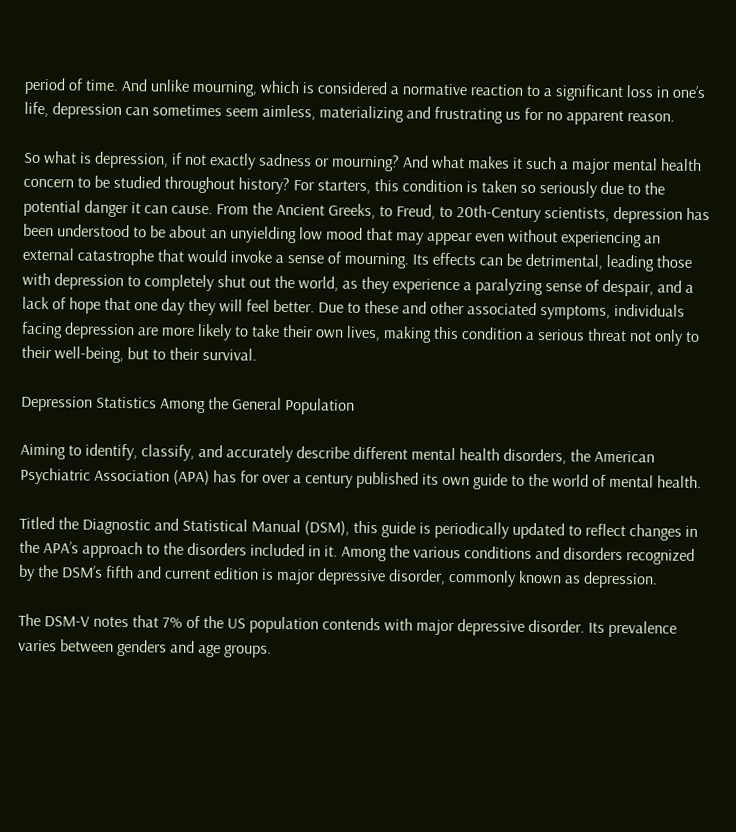period of time. And unlike mourning, which is considered a normative reaction to a significant loss in one’s life, depression can sometimes seem aimless, materializing and frustrating us for no apparent reason.

So what is depression, if not exactly sadness or mourning? And what makes it such a major mental health concern to be studied throughout history? For starters, this condition is taken so seriously due to the potential danger it can cause. From the Ancient Greeks, to Freud, to 20th-Century scientists, depression has been understood to be about an unyielding low mood that may appear even without experiencing an external catastrophe that would invoke a sense of mourning. Its effects can be detrimental, leading those with depression to completely shut out the world, as they experience a paralyzing sense of despair, and a lack of hope that one day they will feel better. Due to these and other associated symptoms, individuals facing depression are more likely to take their own lives, making this condition a serious threat not only to their well-being, but to their survival.

Depression Statistics Among the General Population

Aiming to identify, classify, and accurately describe different mental health disorders, the American Psychiatric Association (APA) has for over a century published its own guide to the world of mental health.

Titled the Diagnostic and Statistical Manual (DSM), this guide is periodically updated to reflect changes in the APA’s approach to the disorders included in it. Among the various conditions and disorders recognized by the DSM’s fifth and current edition is major depressive disorder, commonly known as depression.

The DSM-V notes that 7% of the US population contends with major depressive disorder. Its prevalence varies between genders and age groups.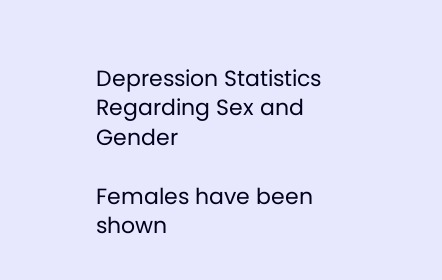Depression Statistics Regarding Sex and Gender

Females have been shown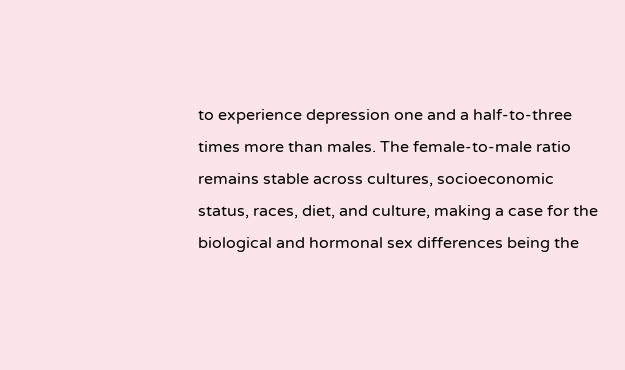to experience depression one and a half-to-three times more than males. The female-to-male ratio remains stable across cultures, socioeconomic status, races, diet, and culture, making a case for the biological and hormonal sex differences being the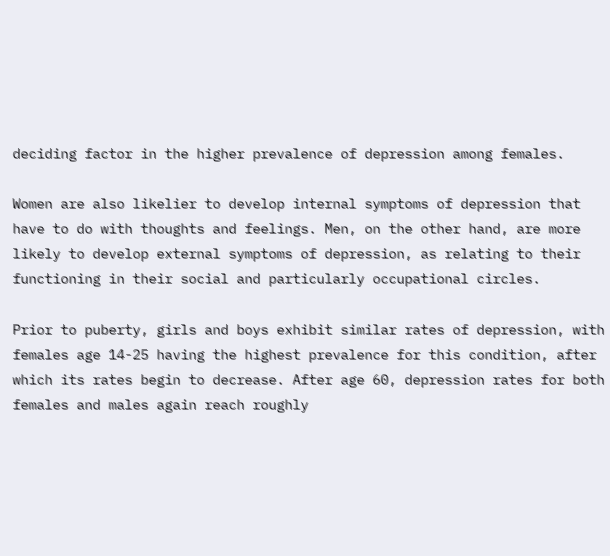deciding factor in the higher prevalence of depression among females.

Women are also likelier to develop internal symptoms of depression that have to do with thoughts and feelings. Men, on the other hand, are more likely to develop external symptoms of depression, as relating to their functioning in their social and particularly occupational circles.

Prior to puberty, girls and boys exhibit similar rates of depression, with females age 14-25 having the highest prevalence for this condition, after which its rates begin to decrease. After age 60, depression rates for both females and males again reach roughly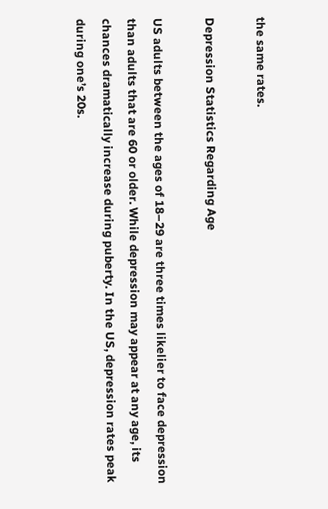the same rates.

Depression Statistics Regarding Age

US adults between the ages of 18–29 are three times likelier to face depression than adults that are 60 or older. While depression may appear at any age, its chances dramatically increase during puberty. In the US, depression rates peak during one’s 20s.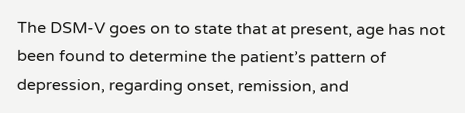The DSM-V goes on to state that at present, age has not been found to determine the patient’s pattern of depression, regarding onset, remission, and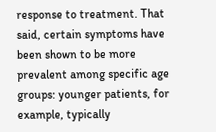response to treatment. That said, certain symptoms have been shown to be more prevalent among specific age groups: younger patients, for example, typically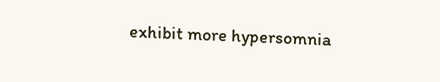exhibit more hypersomnia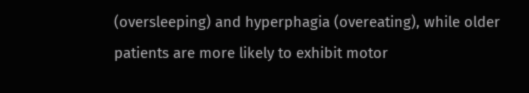(oversleeping) and hyperphagia (overeating), while older patients are more likely to exhibit motor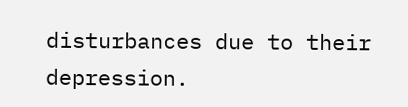disturbances due to their depression.